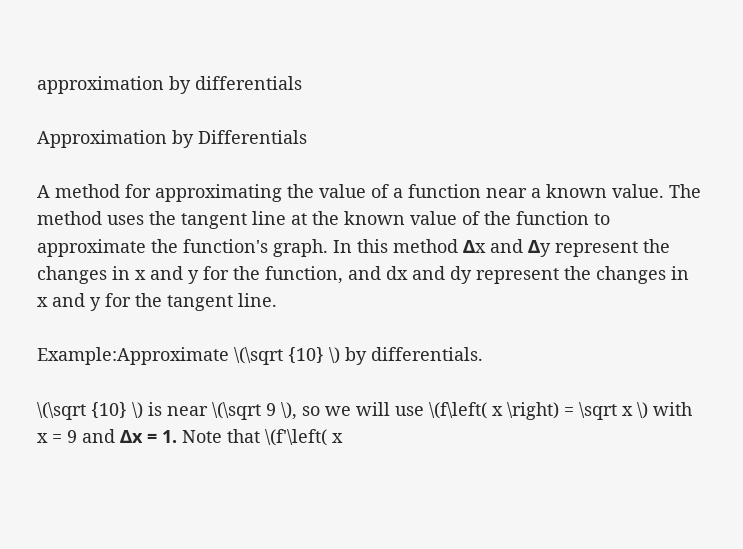approximation by differentials

Approximation by Differentials

A method for approximating the value of a function near a known value. The method uses the tangent line at the known value of the function to approximate the function's graph. In this method Δx and Δy represent the changes in x and y for the function, and dx and dy represent the changes in x and y for the tangent line.

Example:Approximate \(\sqrt {10} \) by differentials.

\(\sqrt {10} \) is near \(\sqrt 9 \), so we will use \(f\left( x \right) = \sqrt x \) with x = 9 and Δx = 1. Note that \(f'\left( x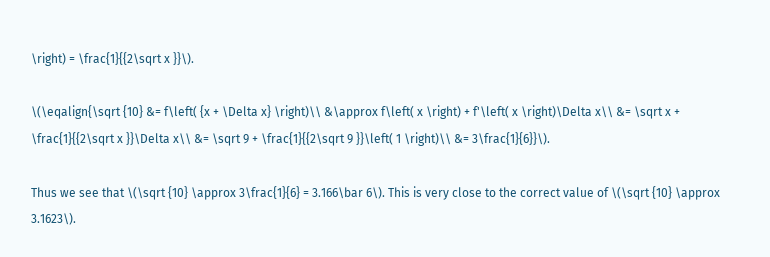\right) = \frac{1}{{2\sqrt x }}\).

\(\eqalign{\sqrt {10} &= f\left( {x + \Delta x} \right)\\ &\approx f\left( x \right) + f'\left( x \right)\Delta x\\ &= \sqrt x + \frac{1}{{2\sqrt x }}\Delta x\\ &= \sqrt 9 + \frac{1}{{2\sqrt 9 }}\left( 1 \right)\\ &= 3\frac{1}{6}}\).

Thus we see that \(\sqrt {10} \approx 3\frac{1}{6} = 3.166\bar 6\). This is very close to the correct value of \(\sqrt {10} \approx 3.1623\).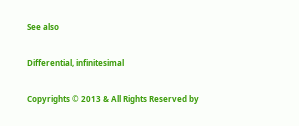See also

Differential, infinitesimal

Copyrights © 2013 & All Rights Reserved by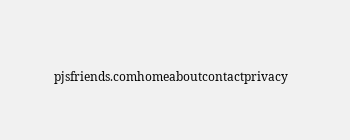pjsfriends.comhomeaboutcontactprivacy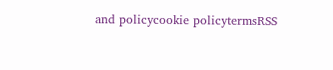and policycookie policytermsRSS